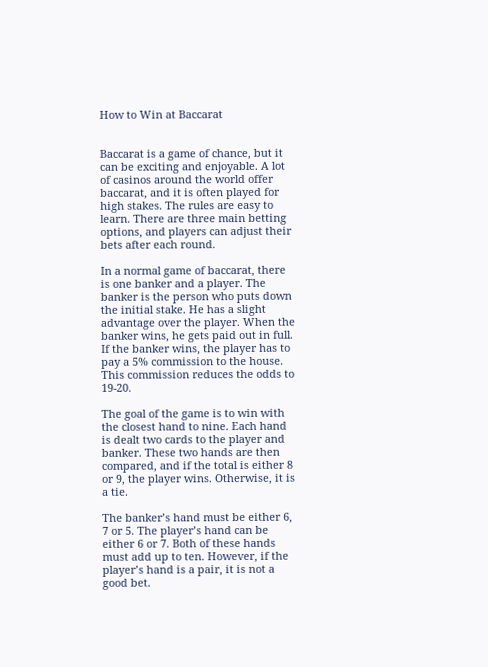How to Win at Baccarat


Baccarat is a game of chance, but it can be exciting and enjoyable. A lot of casinos around the world offer baccarat, and it is often played for high stakes. The rules are easy to learn. There are three main betting options, and players can adjust their bets after each round.

In a normal game of baccarat, there is one banker and a player. The banker is the person who puts down the initial stake. He has a slight advantage over the player. When the banker wins, he gets paid out in full. If the banker wins, the player has to pay a 5% commission to the house. This commission reduces the odds to 19-20.

The goal of the game is to win with the closest hand to nine. Each hand is dealt two cards to the player and banker. These two hands are then compared, and if the total is either 8 or 9, the player wins. Otherwise, it is a tie.

The banker’s hand must be either 6, 7 or 5. The player’s hand can be either 6 or 7. Both of these hands must add up to ten. However, if the player’s hand is a pair, it is not a good bet.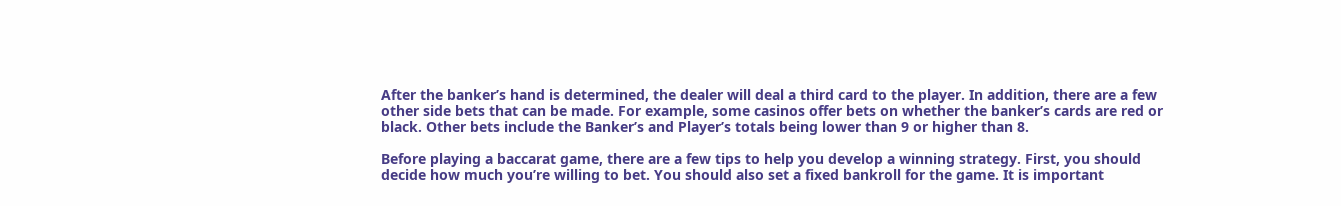After the banker’s hand is determined, the dealer will deal a third card to the player. In addition, there are a few other side bets that can be made. For example, some casinos offer bets on whether the banker’s cards are red or black. Other bets include the Banker’s and Player’s totals being lower than 9 or higher than 8.

Before playing a baccarat game, there are a few tips to help you develop a winning strategy. First, you should decide how much you’re willing to bet. You should also set a fixed bankroll for the game. It is important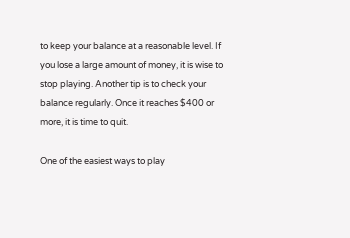to keep your balance at a reasonable level. If you lose a large amount of money, it is wise to stop playing. Another tip is to check your balance regularly. Once it reaches $400 or more, it is time to quit.

One of the easiest ways to play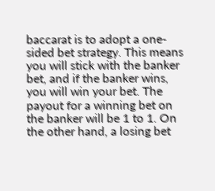baccarat is to adopt a one-sided bet strategy. This means you will stick with the banker bet, and if the banker wins, you will win your bet. The payout for a winning bet on the banker will be 1 to 1. On the other hand, a losing bet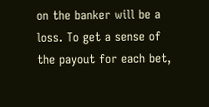on the banker will be a loss. To get a sense of the payout for each bet,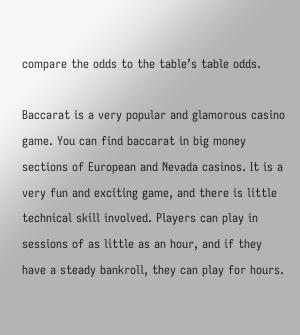compare the odds to the table’s table odds.

Baccarat is a very popular and glamorous casino game. You can find baccarat in big money sections of European and Nevada casinos. It is a very fun and exciting game, and there is little technical skill involved. Players can play in sessions of as little as an hour, and if they have a steady bankroll, they can play for hours.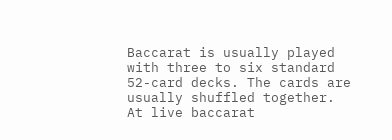Baccarat is usually played with three to six standard 52-card decks. The cards are usually shuffled together. At live baccarat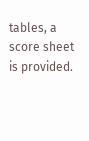tables, a score sheet is provided.